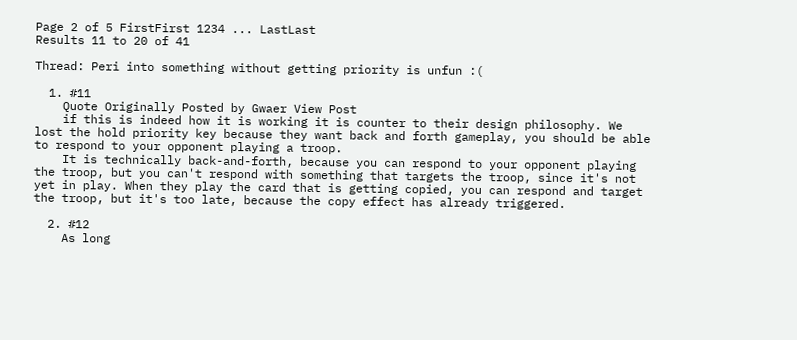Page 2 of 5 FirstFirst 1234 ... LastLast
Results 11 to 20 of 41

Thread: Peri into something without getting priority is unfun :(

  1. #11
    Quote Originally Posted by Gwaer View Post
    if this is indeed how it is working it is counter to their design philosophy. We lost the hold priority key because they want back and forth gameplay, you should be able to respond to your opponent playing a troop.
    It is technically back-and-forth, because you can respond to your opponent playing the troop, but you can't respond with something that targets the troop, since it's not yet in play. When they play the card that is getting copied, you can respond and target the troop, but it's too late, because the copy effect has already triggered.

  2. #12
    As long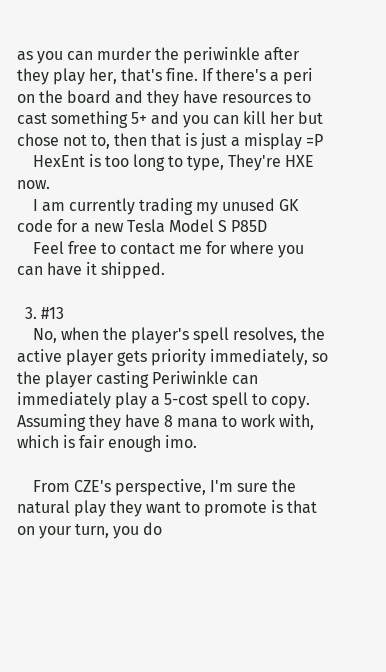as you can murder the periwinkle after they play her, that's fine. If there's a peri on the board and they have resources to cast something 5+ and you can kill her but chose not to, then that is just a misplay =P
    HexEnt is too long to type, They're HXE now.
    I am currently trading my unused GK code for a new Tesla Model S P85D
    Feel free to contact me for where you can have it shipped.

  3. #13
    No, when the player's spell resolves, the active player gets priority immediately, so the player casting Periwinkle can immediately play a 5-cost spell to copy. Assuming they have 8 mana to work with, which is fair enough imo.

    From CZE's perspective, I'm sure the natural play they want to promote is that on your turn, you do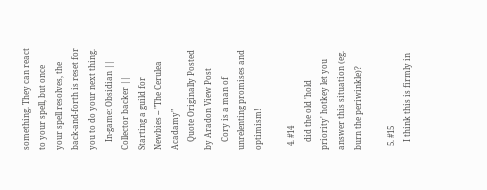something. They can react to your spell, but once your spell resolves, the back-and-forth is reset for you to do your next thing.
    In-game: Obsidian || Collector backer || Starting a guild for Newbies -- "The Cerulea Acadamy"
    Quote Originally Posted by Aradon View Post
    Cory is a man of unrelenting promises and optimism!

  4. #14
    did the old 'hold priority' hotkey let you answer this situation (eg. burn the periwinkle)?

  5. #15
    I think this is firmly in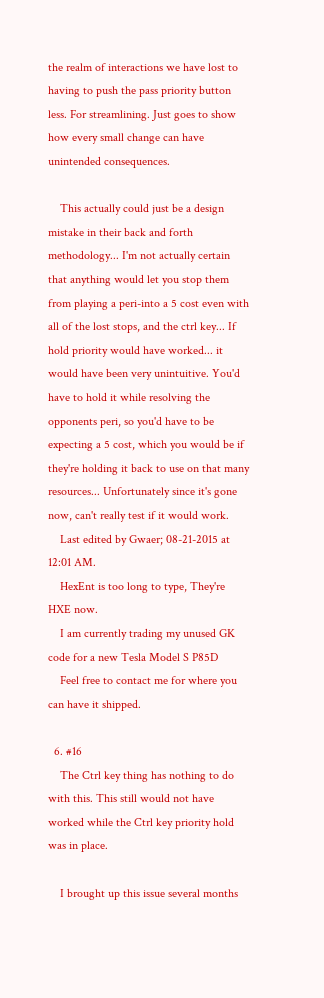the realm of interactions we have lost to having to push the pass priority button less. For streamlining. Just goes to show how every small change can have unintended consequences.

    This actually could just be a design mistake in their back and forth methodology... I'm not actually certain that anything would let you stop them from playing a peri-into a 5 cost even with all of the lost stops, and the ctrl key... If hold priority would have worked... it would have been very unintuitive. You'd have to hold it while resolving the opponents peri, so you'd have to be expecting a 5 cost, which you would be if they're holding it back to use on that many resources... Unfortunately since it's gone now, can't really test if it would work.
    Last edited by Gwaer; 08-21-2015 at 12:01 AM.
    HexEnt is too long to type, They're HXE now.
    I am currently trading my unused GK code for a new Tesla Model S P85D
    Feel free to contact me for where you can have it shipped.

  6. #16
    The Ctrl key thing has nothing to do with this. This still would not have worked while the Ctrl key priority hold was in place.

    I brought up this issue several months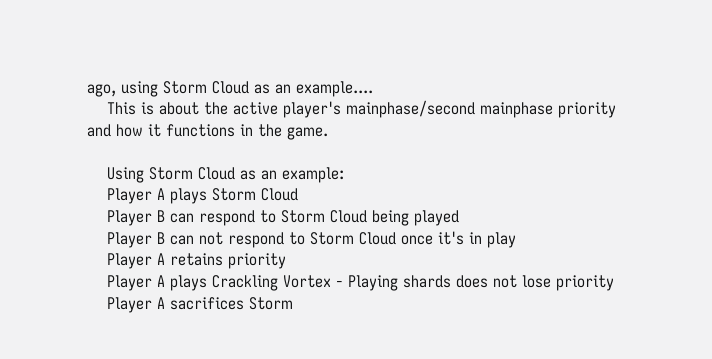ago, using Storm Cloud as an example....
    This is about the active player's mainphase/second mainphase priority and how it functions in the game.

    Using Storm Cloud as an example:
    Player A plays Storm Cloud
    Player B can respond to Storm Cloud being played
    Player B can not respond to Storm Cloud once it's in play
    Player A retains priority
    Player A plays Crackling Vortex - Playing shards does not lose priority
    Player A sacrifices Storm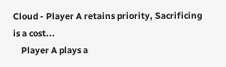Cloud - Player A retains priority, Sacrificing is a cost...
    Player A plays a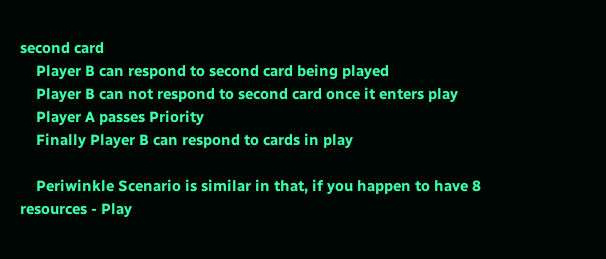second card
    Player B can respond to second card being played
    Player B can not respond to second card once it enters play
    Player A passes Priority
    Finally Player B can respond to cards in play

    Periwinkle Scenario is similar in that, if you happen to have 8 resources - Play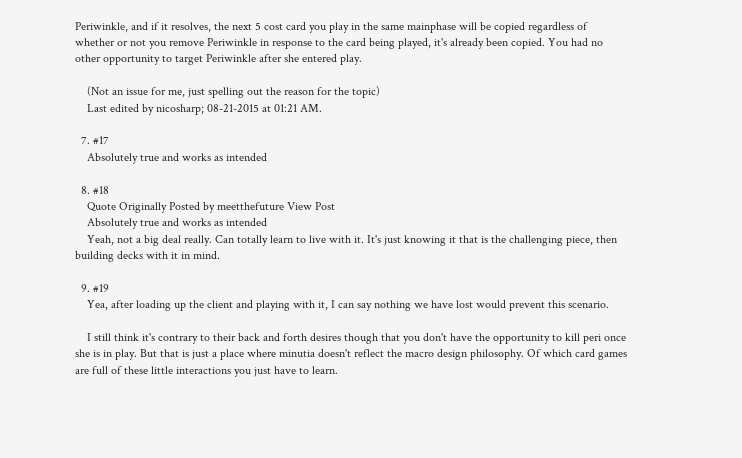Periwinkle, and if it resolves, the next 5 cost card you play in the same mainphase will be copied regardless of whether or not you remove Periwinkle in response to the card being played, it's already been copied. You had no other opportunity to target Periwinkle after she entered play.

    (Not an issue for me, just spelling out the reason for the topic)
    Last edited by nicosharp; 08-21-2015 at 01:21 AM.

  7. #17
    Absolutely true and works as intended

  8. #18
    Quote Originally Posted by meetthefuture View Post
    Absolutely true and works as intended
    Yeah, not a big deal really. Can totally learn to live with it. It's just knowing it that is the challenging piece, then building decks with it in mind.

  9. #19
    Yea, after loading up the client and playing with it, I can say nothing we have lost would prevent this scenario.

    I still think it's contrary to their back and forth desires though that you don't have the opportunity to kill peri once she is in play. But that is just a place where minutia doesn't reflect the macro design philosophy. Of which card games are full of these little interactions you just have to learn.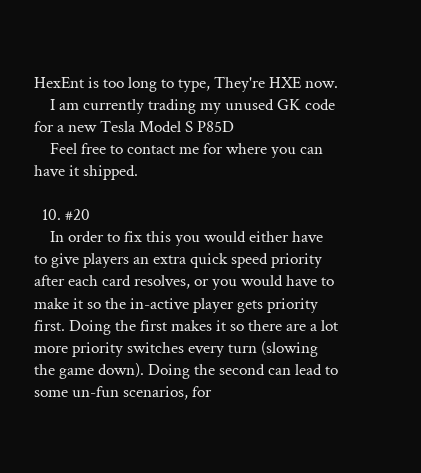HexEnt is too long to type, They're HXE now.
    I am currently trading my unused GK code for a new Tesla Model S P85D
    Feel free to contact me for where you can have it shipped.

  10. #20
    In order to fix this you would either have to give players an extra quick speed priority after each card resolves, or you would have to make it so the in-active player gets priority first. Doing the first makes it so there are a lot more priority switches every turn (slowing the game down). Doing the second can lead to some un-fun scenarios, for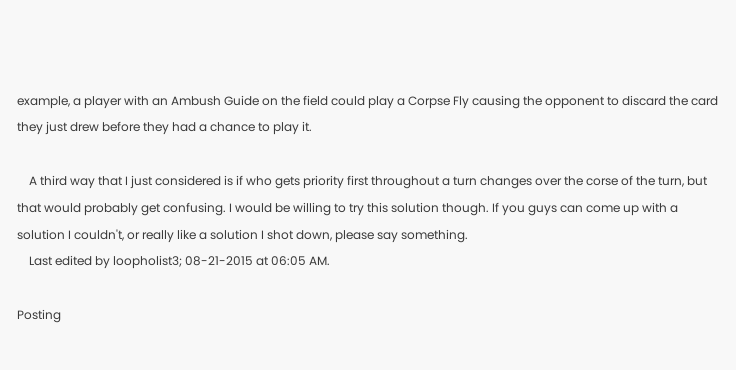example, a player with an Ambush Guide on the field could play a Corpse Fly causing the opponent to discard the card they just drew before they had a chance to play it.

    A third way that I just considered is if who gets priority first throughout a turn changes over the corse of the turn, but that would probably get confusing. I would be willing to try this solution though. If you guys can come up with a solution I couldn't, or really like a solution I shot down, please say something.
    Last edited by loopholist3; 08-21-2015 at 06:05 AM.

Posting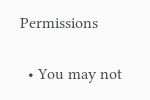Permissions

  • You may not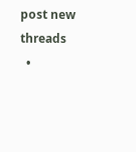post new threads
  •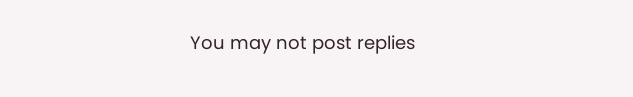You may not post replies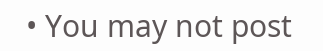• You may not post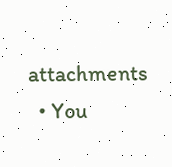attachments
  • You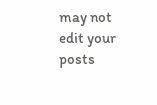may not edit your posts